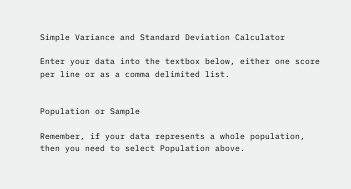Simple Variance and Standard Deviation Calculator

Enter your data into the textbox below, either one score per line or as a comma delimited list.


Population or Sample

Remember, if your data represents a whole population, then you need to select Population above.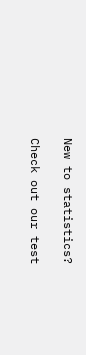New to statistics?

Check out our test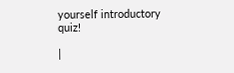yourself introductory quiz!

|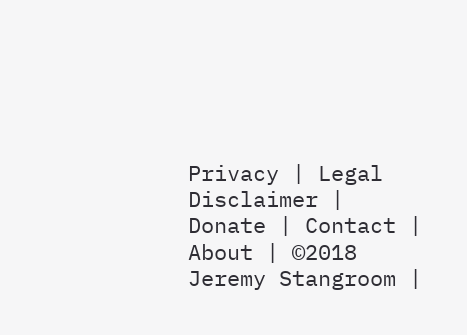Privacy | Legal Disclaimer | Donate | Contact | About | ©2018 Jeremy Stangroom |